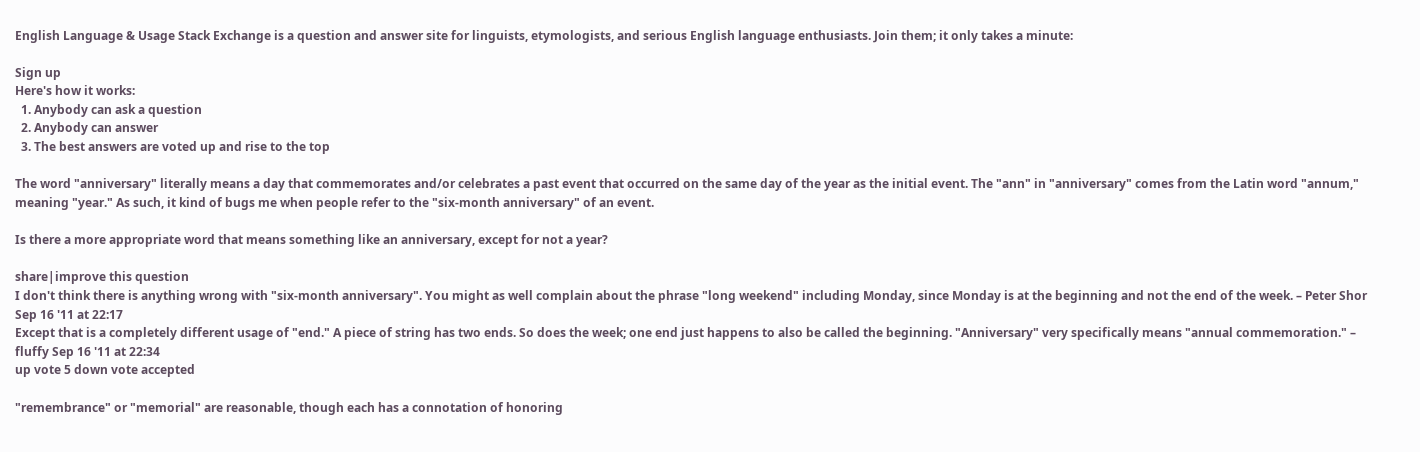English Language & Usage Stack Exchange is a question and answer site for linguists, etymologists, and serious English language enthusiasts. Join them; it only takes a minute:

Sign up
Here's how it works:
  1. Anybody can ask a question
  2. Anybody can answer
  3. The best answers are voted up and rise to the top

The word "anniversary" literally means a day that commemorates and/or celebrates a past event that occurred on the same day of the year as the initial event. The "ann" in "anniversary" comes from the Latin word "annum," meaning "year." As such, it kind of bugs me when people refer to the "six-month anniversary" of an event.

Is there a more appropriate word that means something like an anniversary, except for not a year?

share|improve this question
I don't think there is anything wrong with "six-month anniversary". You might as well complain about the phrase "long weekend" including Monday, since Monday is at the beginning and not the end of the week. – Peter Shor Sep 16 '11 at 22:17
Except that is a completely different usage of "end." A piece of string has two ends. So does the week; one end just happens to also be called the beginning. "Anniversary" very specifically means "annual commemoration." – fluffy Sep 16 '11 at 22:34
up vote 5 down vote accepted

"remembrance" or "memorial" are reasonable, though each has a connotation of honoring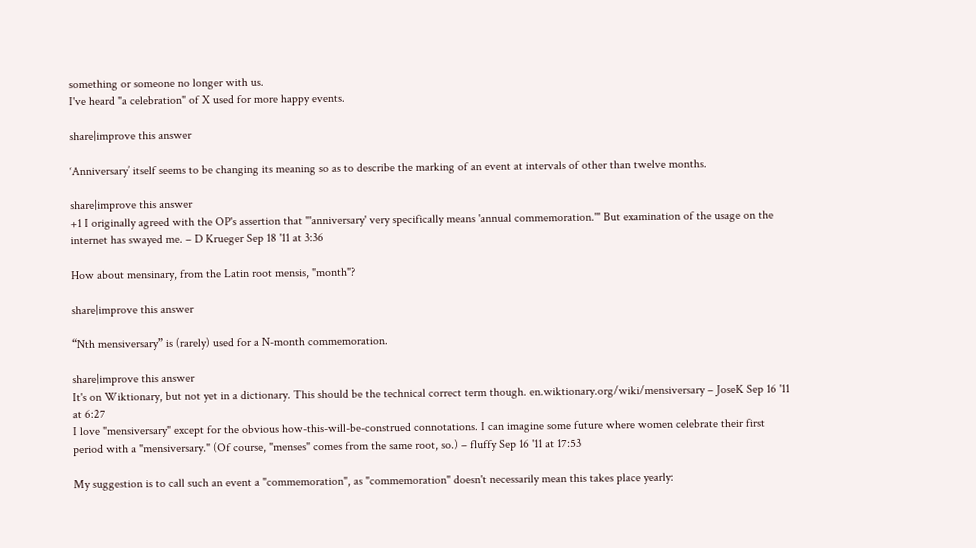something or someone no longer with us.
I've heard "a celebration" of X used for more happy events.

share|improve this answer

‘Anniversary’ itself seems to be changing its meaning so as to describe the marking of an event at intervals of other than twelve months.

share|improve this answer
+1 I originally agreed with the OP's assertion that "'anniversary' very specifically means 'annual commemoration.'" But examination of the usage on the internet has swayed me. – D Krueger Sep 18 '11 at 3:36

How about mensinary, from the Latin root mensis, "month"?

share|improve this answer

“Nth mensiversary” is (rarely) used for a N-month commemoration.

share|improve this answer
It's on Wiktionary, but not yet in a dictionary. This should be the technical correct term though. en.wiktionary.org/wiki/mensiversary – JoseK Sep 16 '11 at 6:27
I love "mensiversary" except for the obvious how-this-will-be-construed connotations. I can imagine some future where women celebrate their first period with a "mensiversary." (Of course, "menses" comes from the same root, so.) – fluffy Sep 16 '11 at 17:53

My suggestion is to call such an event a "commemoration", as "commemoration" doesn't necessarily mean this takes place yearly: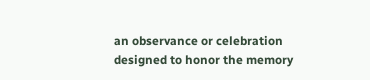an observance or celebration designed to honor the memory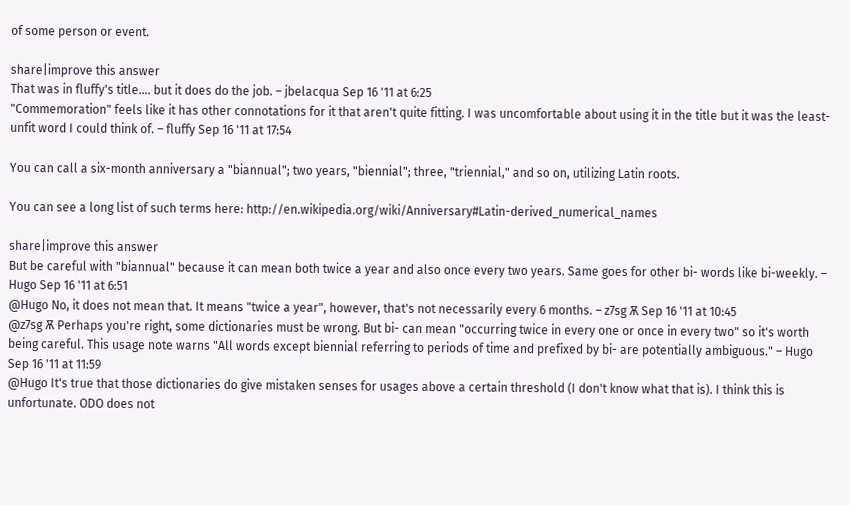of some person or event.

share|improve this answer
That was in fluffy's title.... but it does do the job. – jbelacqua Sep 16 '11 at 6:25
"Commemoration" feels like it has other connotations for it that aren't quite fitting. I was uncomfortable about using it in the title but it was the least-unfit word I could think of. – fluffy Sep 16 '11 at 17:54

You can call a six-month anniversary a "biannual"; two years, "biennial"; three, "triennial," and so on, utilizing Latin roots.

You can see a long list of such terms here: http://en.wikipedia.org/wiki/Anniversary#Latin-derived_numerical_names

share|improve this answer
But be careful with "biannual" because it can mean both twice a year and also once every two years. Same goes for other bi- words like bi-weekly. – Hugo Sep 16 '11 at 6:51
@Hugo No, it does not mean that. It means "twice a year", however, that's not necessarily every 6 months. – z7sg Ѫ Sep 16 '11 at 10:45
@z7sg Ѫ Perhaps you're right, some dictionaries must be wrong. But bi- can mean "occurring twice in every one or once in every two" so it's worth being careful. This usage note warns "All words except biennial referring to periods of time and prefixed by bi- are potentially ambiguous." – Hugo Sep 16 '11 at 11:59
@Hugo It's true that those dictionaries do give mistaken senses for usages above a certain threshold (I don't know what that is). I think this is unfortunate. ODO does not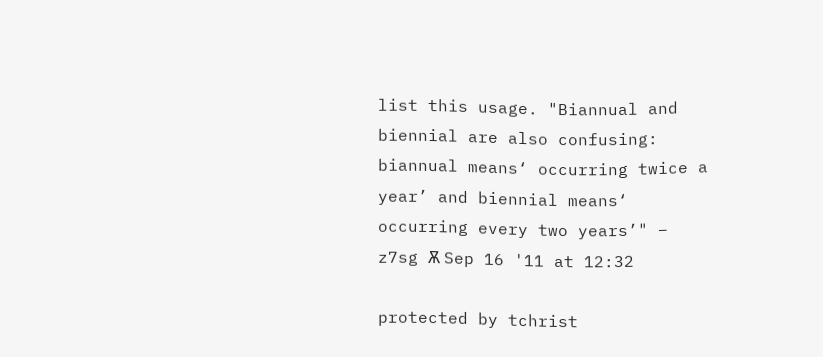list this usage. "Biannual and biennial are also confusing: biannual means‘ occurring twice a year’ and biennial means‘ occurring every two years’" – z7sg Ѫ Sep 16 '11 at 12:32

protected by tchrist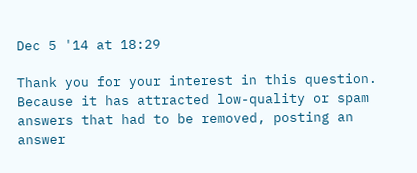Dec 5 '14 at 18:29

Thank you for your interest in this question. Because it has attracted low-quality or spam answers that had to be removed, posting an answer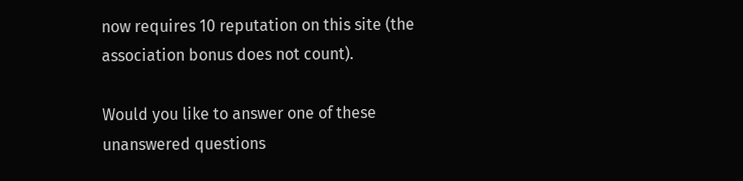now requires 10 reputation on this site (the association bonus does not count).

Would you like to answer one of these unanswered questions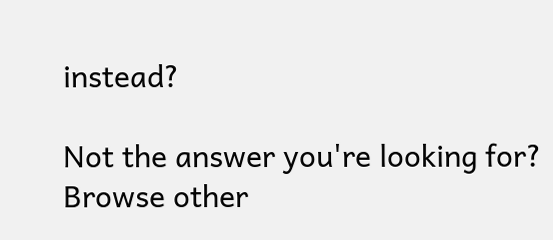instead?

Not the answer you're looking for? Browse other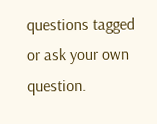questions tagged or ask your own question.